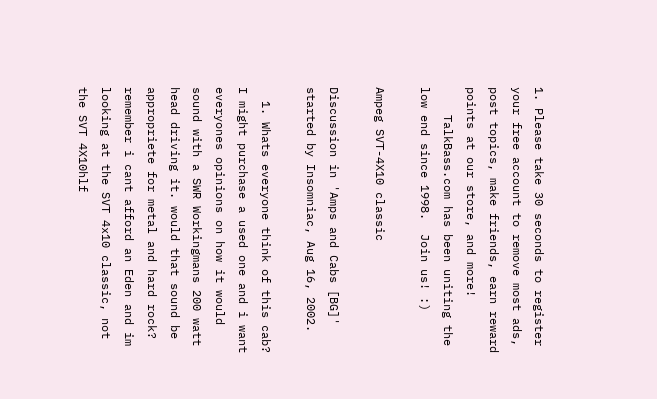1. Please take 30 seconds to register your free account to remove most ads, post topics, make friends, earn reward points at our store, and more!
    TalkBass.com has been uniting the low end since 1998.  Join us! :)

Ampeg SVT-4X10 classic

Discussion in 'Amps and Cabs [BG]' started by Insomniac, Aug 16, 2002.

  1. Whats everyone think of this cab? I might purchase a used one and i want everyones opinions on how it would sound with a SWR Workingmans 200 watt head driving it. would that sound be appropriete for metal and hard rock? remember i cant afford an Eden and im looking at the SVT 4x10 classic, not the SVT 4X10hlf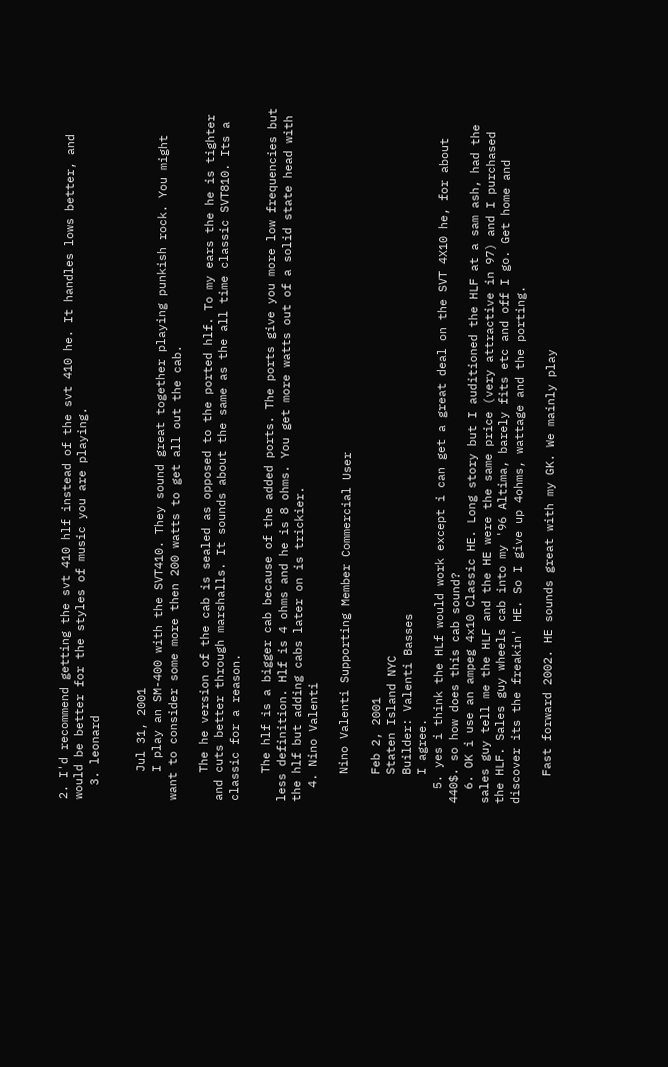2. I'd recommend getting the svt 410 hlf instead of the svt 410 he. It handles lows better, and would be better for the styles of music you are playing.
  3. leonard


    Jul 31, 2001
    I play an SM-400 with the SVT410. They sound great together playing punkish rock. You might want to consider some more then 200 watts to get all out the cab.

    The he version of the cab is sealed as opposed to the ported hlf. To my ears the he is tighter and cuts better through marshalls. It sounds about the same as the all time classic SVT810. Its a classic for a reason.

    The hlf is a bigger cab because of the added ports. The ports give you more low frequencies but less definition. Hlf is 4 ohms and he is 8 ohms. You get more watts out of a solid state head with the hlf but adding cabs later on is trickier.
  4. Nino Valenti

    Nino Valenti Supporting Member Commercial User

    Feb 2, 2001
    Staten Island NYC
    Builder: Valenti Basses
    I agree.
  5. yes i think the HLf would work except i can get a great deal on the SVT 4X10 he, for about 440$. so how does this cab sound?
  6. OK i use an ampeg 4x10 Classic HE. Long story but I auditioned the HLF at a sam ash, had the sales guy tell me the HLF and the HE were the same price (very attractive in 97) and I purchased the HLF. Sales guy wheels cab into my '96 Altima, barely fits etc and off I go. Get home and discover its the freakin' HE. So I give up 4ohms, wattage and the porting.

    Fast forward 2002. HE sounds great with my GK. We mainly play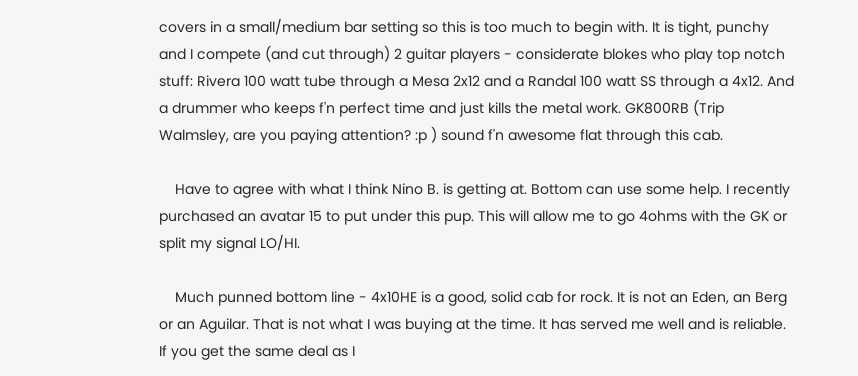covers in a small/medium bar setting so this is too much to begin with. It is tight, punchy and I compete (and cut through) 2 guitar players - considerate blokes who play top notch stuff: Rivera 100 watt tube through a Mesa 2x12 and a Randal 100 watt SS through a 4x12. And a drummer who keeps f'n perfect time and just kills the metal work. GK800RB (Trip Walmsley, are you paying attention? :p ) sound f'n awesome flat through this cab.

    Have to agree with what I think Nino B. is getting at. Bottom can use some help. I recently purchased an avatar 15 to put under this pup. This will allow me to go 4ohms with the GK or split my signal LO/HI.

    Much punned bottom line - 4x10HE is a good, solid cab for rock. It is not an Eden, an Berg or an Aguilar. That is not what I was buying at the time. It has served me well and is reliable. If you get the same deal as I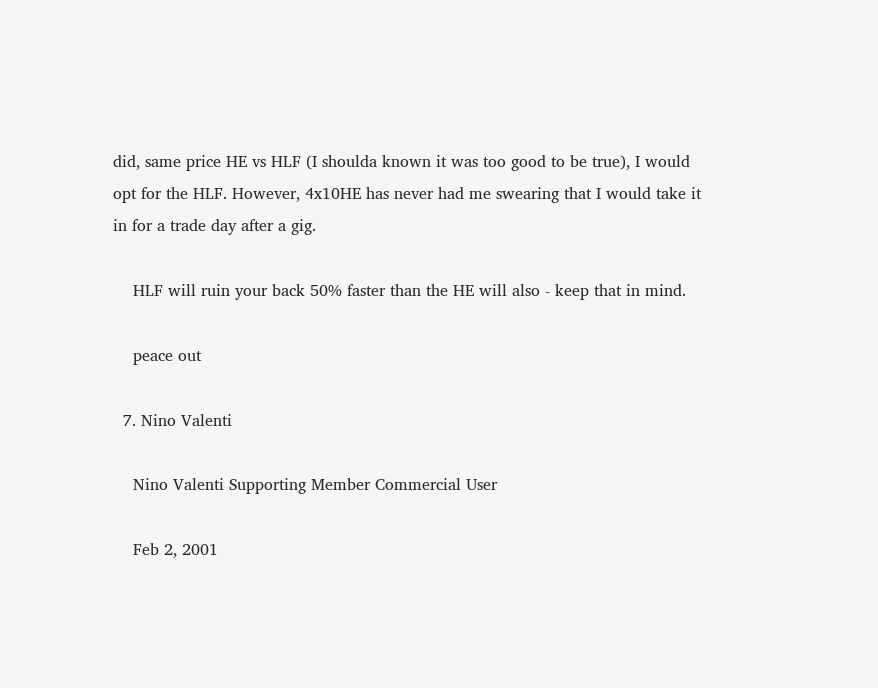did, same price HE vs HLF (I shoulda known it was too good to be true), I would opt for the HLF. However, 4x10HE has never had me swearing that I would take it in for a trade day after a gig.

    HLF will ruin your back 50% faster than the HE will also - keep that in mind.

    peace out

  7. Nino Valenti

    Nino Valenti Supporting Member Commercial User

    Feb 2, 2001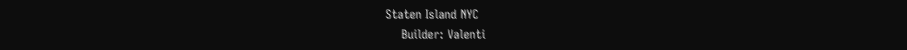Staten Island NYC
    Builder: Valenti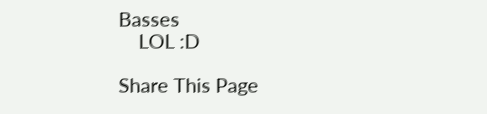Basses
    LOL :D

Share This Page